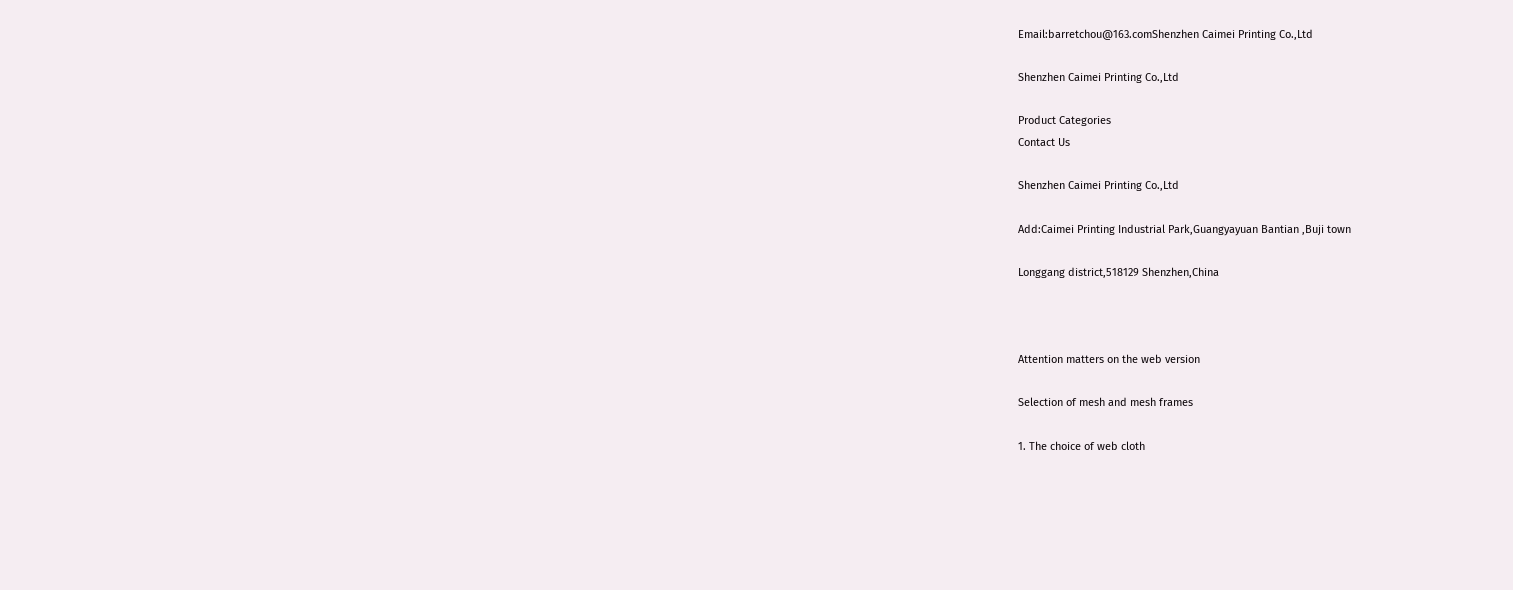Email:barretchou@163.comShenzhen Caimei Printing Co.,Ltd

Shenzhen Caimei Printing Co.,Ltd

Product Categories
Contact Us

Shenzhen Caimei Printing Co.,Ltd

Add:Caimei Printing Industrial Park,Guangyayuan Bantian ,Buji town

Longgang district,518129 Shenzhen,China



Attention matters on the web version

Selection of mesh and mesh frames

1. The choice of web cloth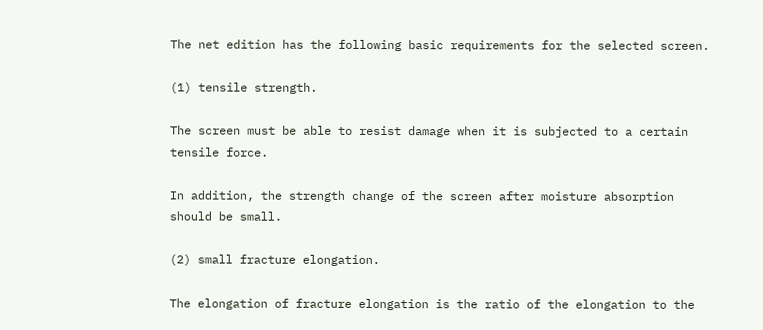The net edition has the following basic requirements for the selected screen.

(1) tensile strength.

The screen must be able to resist damage when it is subjected to a certain tensile force.

In addition, the strength change of the screen after moisture absorption should be small.

(2) small fracture elongation.

The elongation of fracture elongation is the ratio of the elongation to the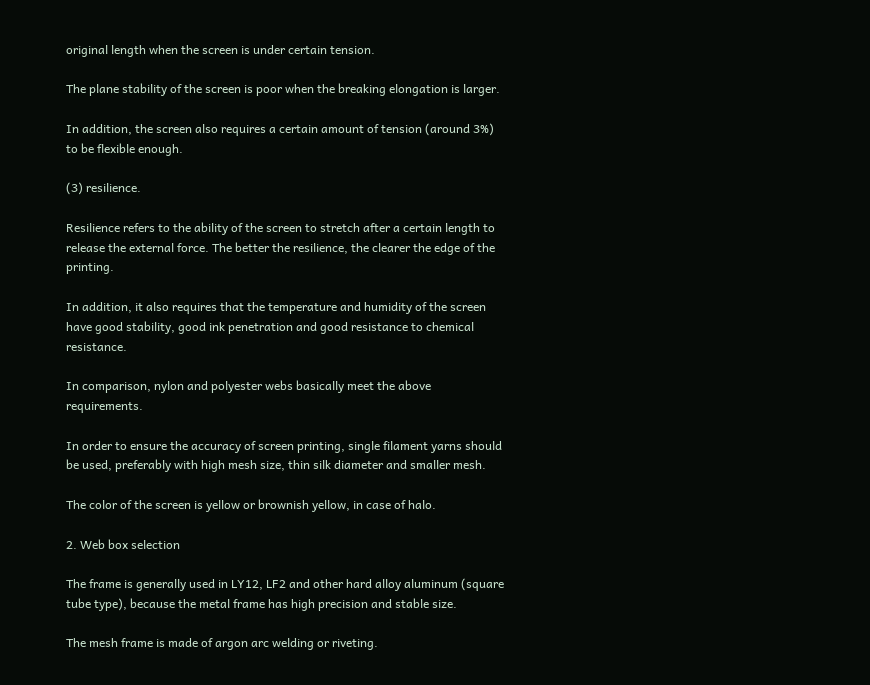original length when the screen is under certain tension.

The plane stability of the screen is poor when the breaking elongation is larger.

In addition, the screen also requires a certain amount of tension (around 3%) to be flexible enough.

(3) resilience.

Resilience refers to the ability of the screen to stretch after a certain length to release the external force. The better the resilience, the clearer the edge of the printing.

In addition, it also requires that the temperature and humidity of the screen have good stability, good ink penetration and good resistance to chemical resistance.

In comparison, nylon and polyester webs basically meet the above requirements.

In order to ensure the accuracy of screen printing, single filament yarns should be used, preferably with high mesh size, thin silk diameter and smaller mesh.

The color of the screen is yellow or brownish yellow, in case of halo.

2. Web box selection

The frame is generally used in LY12, LF2 and other hard alloy aluminum (square tube type), because the metal frame has high precision and stable size.

The mesh frame is made of argon arc welding or riveting.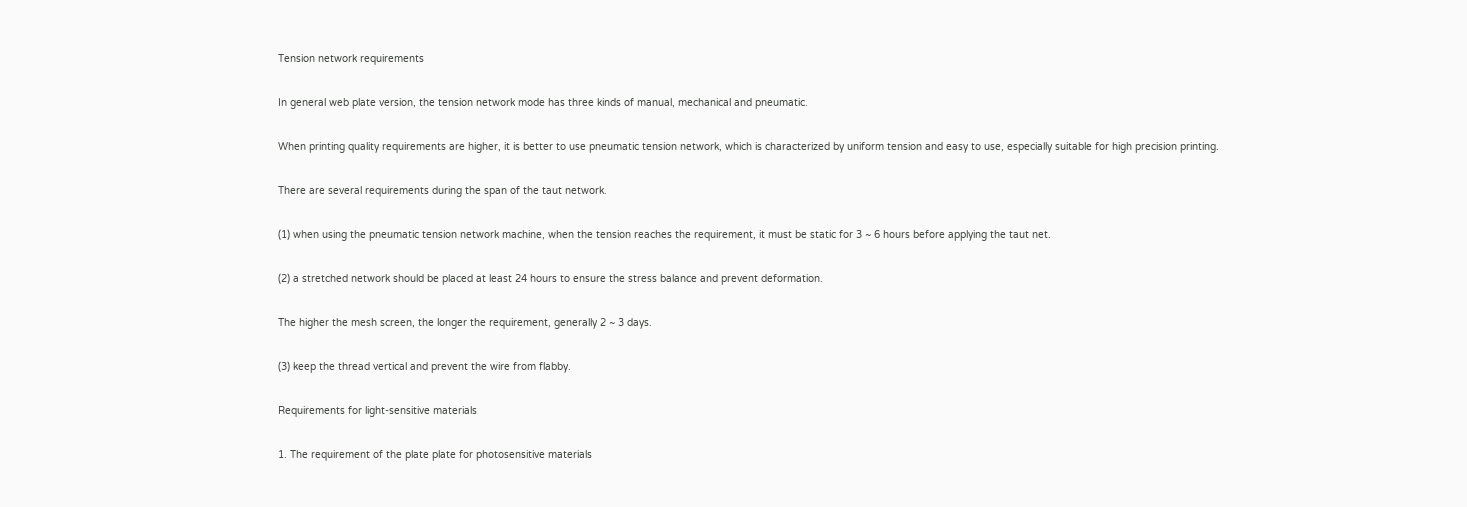Tension network requirements

In general web plate version, the tension network mode has three kinds of manual, mechanical and pneumatic.

When printing quality requirements are higher, it is better to use pneumatic tension network, which is characterized by uniform tension and easy to use, especially suitable for high precision printing.

There are several requirements during the span of the taut network.

(1) when using the pneumatic tension network machine, when the tension reaches the requirement, it must be static for 3 ~ 6 hours before applying the taut net.

(2) a stretched network should be placed at least 24 hours to ensure the stress balance and prevent deformation.

The higher the mesh screen, the longer the requirement, generally 2 ~ 3 days.

(3) keep the thread vertical and prevent the wire from flabby.

Requirements for light-sensitive materials

1. The requirement of the plate plate for photosensitive materials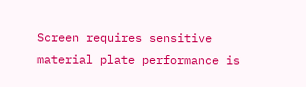Screen requires sensitive material plate performance is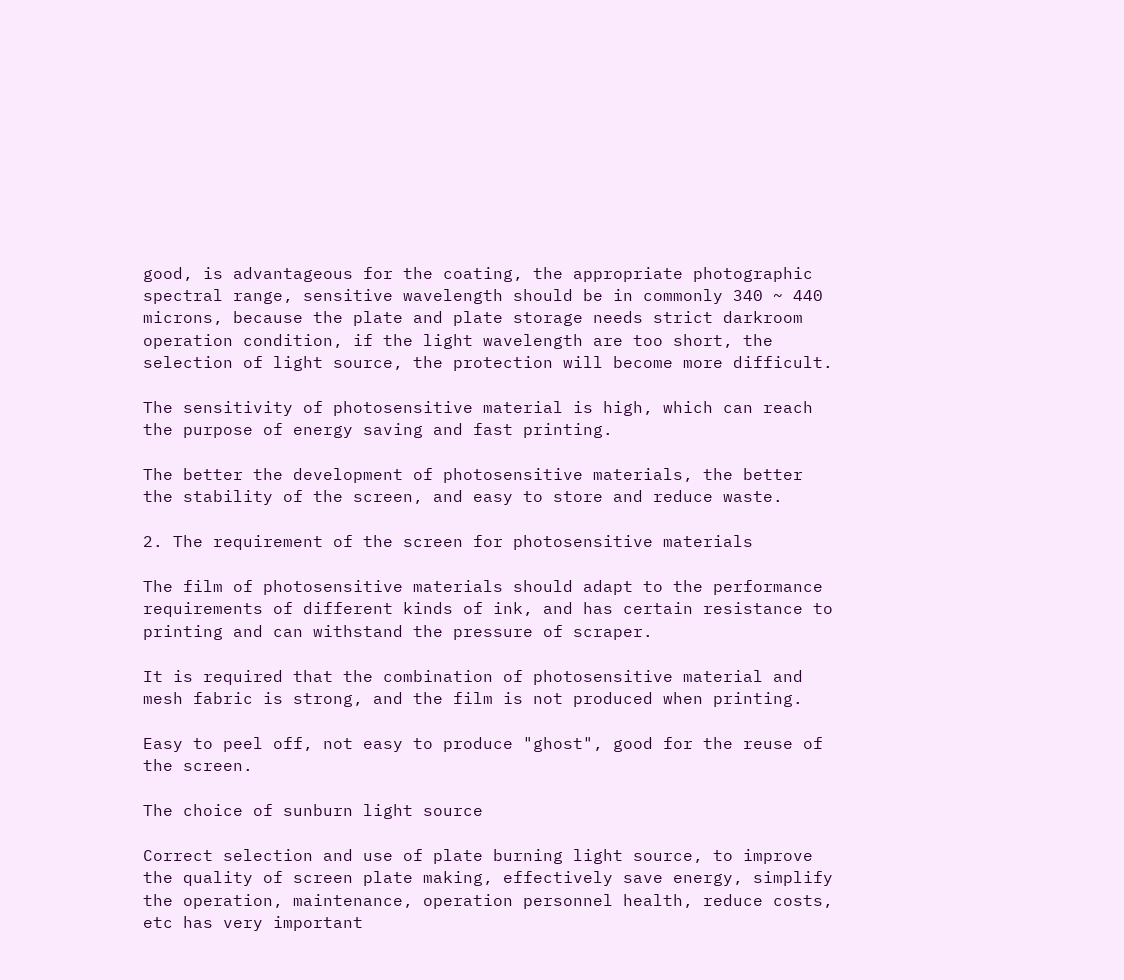good, is advantageous for the coating, the appropriate photographic spectral range, sensitive wavelength should be in commonly 340 ~ 440 microns, because the plate and plate storage needs strict darkroom operation condition, if the light wavelength are too short, the selection of light source, the protection will become more difficult.

The sensitivity of photosensitive material is high, which can reach the purpose of energy saving and fast printing.

The better the development of photosensitive materials, the better the stability of the screen, and easy to store and reduce waste.

2. The requirement of the screen for photosensitive materials

The film of photosensitive materials should adapt to the performance requirements of different kinds of ink, and has certain resistance to printing and can withstand the pressure of scraper.

It is required that the combination of photosensitive material and mesh fabric is strong, and the film is not produced when printing.

Easy to peel off, not easy to produce "ghost", good for the reuse of the screen.

The choice of sunburn light source

Correct selection and use of plate burning light source, to improve the quality of screen plate making, effectively save energy, simplify the operation, maintenance, operation personnel health, reduce costs, etc has very important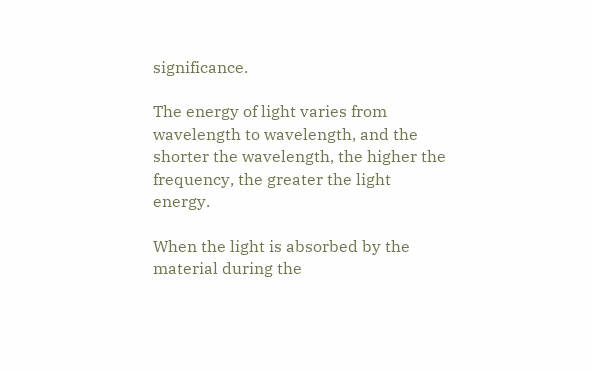significance.

The energy of light varies from wavelength to wavelength, and the shorter the wavelength, the higher the frequency, the greater the light energy.

When the light is absorbed by the material during the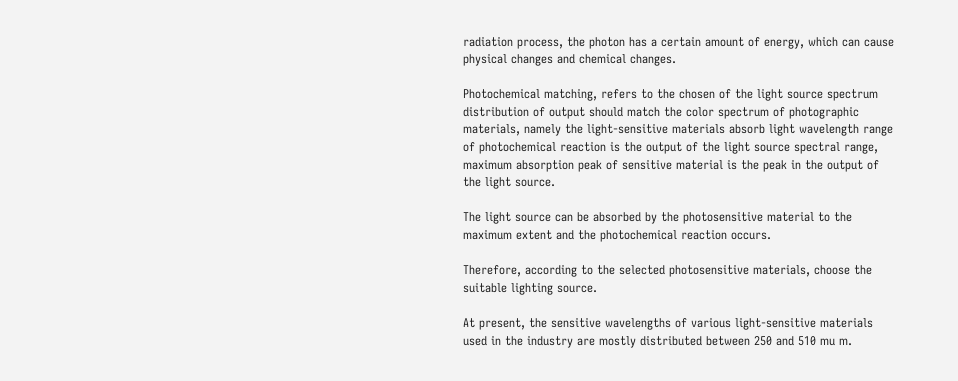radiation process, the photon has a certain amount of energy, which can cause physical changes and chemical changes.

Photochemical matching, refers to the chosen of the light source spectrum distribution of output should match the color spectrum of photographic materials, namely the light-sensitive materials absorb light wavelength range of photochemical reaction is the output of the light source spectral range, maximum absorption peak of sensitive material is the peak in the output of the light source.

The light source can be absorbed by the photosensitive material to the maximum extent and the photochemical reaction occurs.

Therefore, according to the selected photosensitive materials, choose the suitable lighting source.

At present, the sensitive wavelengths of various light-sensitive materials used in the industry are mostly distributed between 250 and 510 mu m.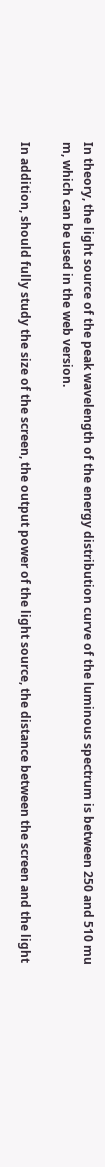In theory, the light source of the peak wavelength of the energy distribution curve of the luminous spectrum is between 250 and 510 mu m, which can be used in the web version.

In addition, should fully study the size of the screen, the output power of the light source, the distance between the screen and the light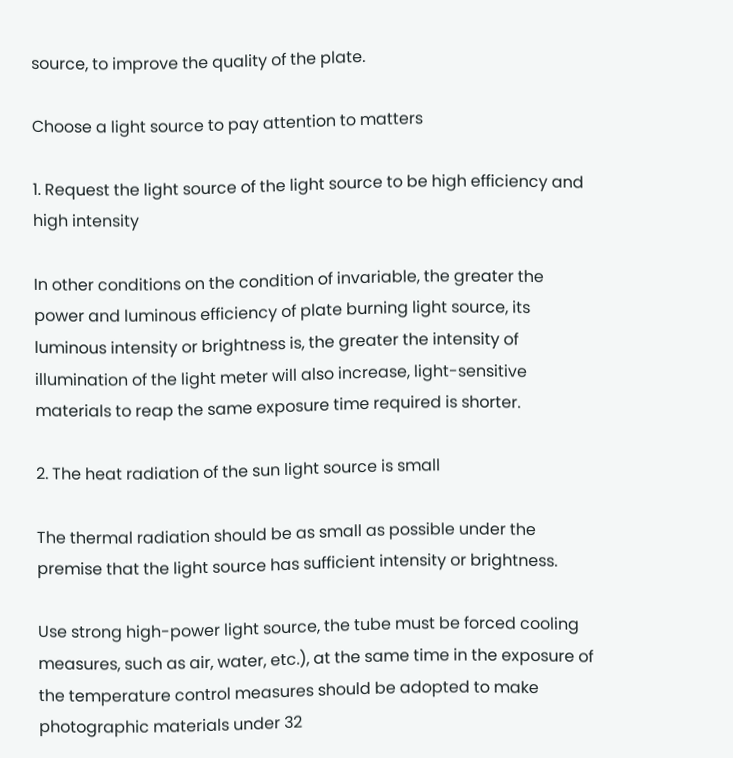source, to improve the quality of the plate.

Choose a light source to pay attention to matters

1. Request the light source of the light source to be high efficiency and high intensity

In other conditions on the condition of invariable, the greater the power and luminous efficiency of plate burning light source, its luminous intensity or brightness is, the greater the intensity of illumination of the light meter will also increase, light-sensitive materials to reap the same exposure time required is shorter.

2. The heat radiation of the sun light source is small

The thermal radiation should be as small as possible under the premise that the light source has sufficient intensity or brightness.

Use strong high-power light source, the tube must be forced cooling measures, such as air, water, etc.), at the same time in the exposure of the temperature control measures should be adopted to make photographic materials under 32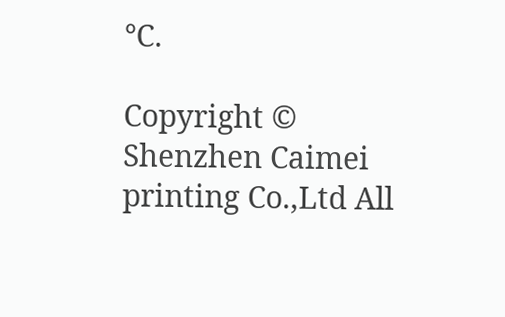℃.

Copyright © Shenzhen Caimei printing Co.,Ltd All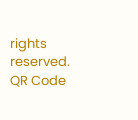rights reserved.
QR Code